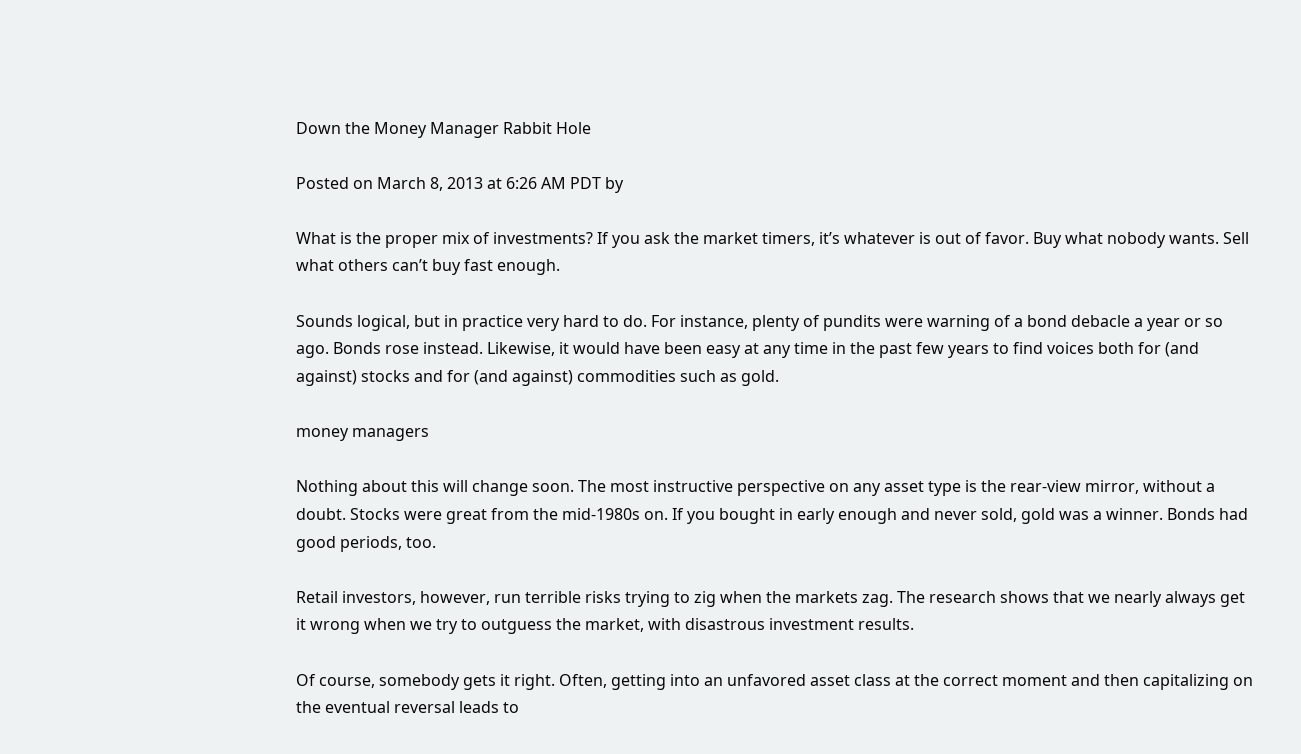Down the Money Manager Rabbit Hole

Posted on March 8, 2013 at 6:26 AM PDT by

What is the proper mix of investments? If you ask the market timers, it’s whatever is out of favor. Buy what nobody wants. Sell what others can’t buy fast enough.

Sounds logical, but in practice very hard to do. For instance, plenty of pundits were warning of a bond debacle a year or so ago. Bonds rose instead. Likewise, it would have been easy at any time in the past few years to find voices both for (and against) stocks and for (and against) commodities such as gold.

money managers

Nothing about this will change soon. The most instructive perspective on any asset type is the rear-view mirror, without a doubt. Stocks were great from the mid-1980s on. If you bought in early enough and never sold, gold was a winner. Bonds had good periods, too.

Retail investors, however, run terrible risks trying to zig when the markets zag. The research shows that we nearly always get it wrong when we try to outguess the market, with disastrous investment results.

Of course, somebody gets it right. Often, getting into an unfavored asset class at the correct moment and then capitalizing on the eventual reversal leads to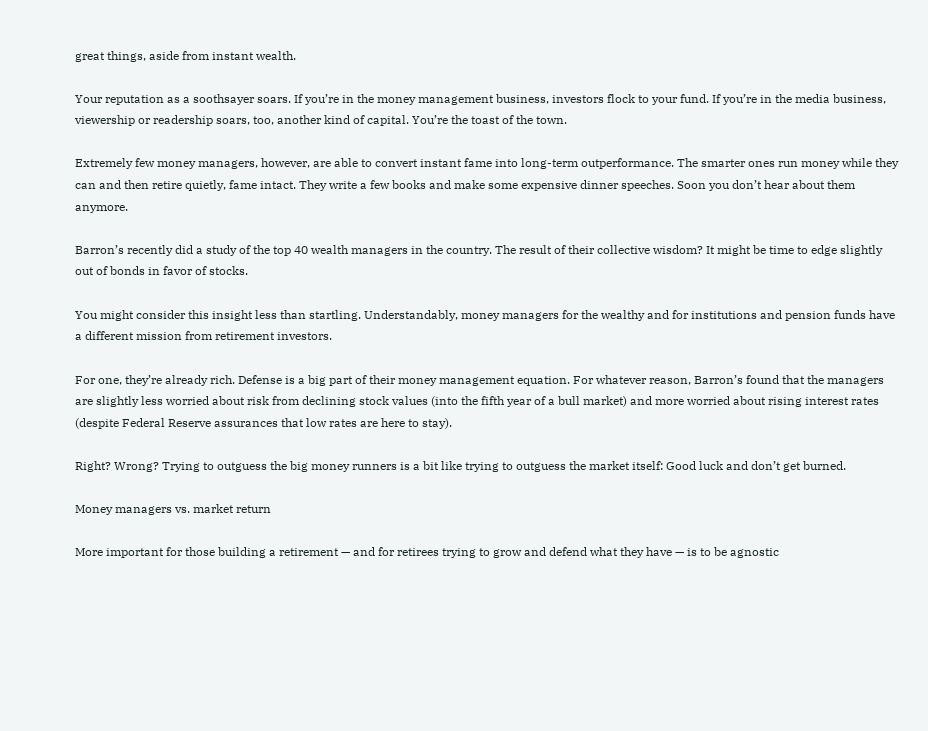great things, aside from instant wealth.

Your reputation as a soothsayer soars. If you’re in the money management business, investors flock to your fund. If you’re in the media business, viewership or readership soars, too, another kind of capital. You’re the toast of the town.

Extremely few money managers, however, are able to convert instant fame into long-term outperformance. The smarter ones run money while they can and then retire quietly, fame intact. They write a few books and make some expensive dinner speeches. Soon you don’t hear about them anymore.

Barron’s recently did a study of the top 40 wealth managers in the country. The result of their collective wisdom? It might be time to edge slightly out of bonds in favor of stocks.

You might consider this insight less than startling. Understandably, money managers for the wealthy and for institutions and pension funds have a different mission from retirement investors.

For one, they’re already rich. Defense is a big part of their money management equation. For whatever reason, Barron’s found that the managers are slightly less worried about risk from declining stock values (into the fifth year of a bull market) and more worried about rising interest rates (despite Federal Reserve assurances that low rates are here to stay).

Right? Wrong? Trying to outguess the big money runners is a bit like trying to outguess the market itself: Good luck and don’t get burned.

Money managers vs. market return

More important for those building a retirement — and for retirees trying to grow and defend what they have — is to be agnostic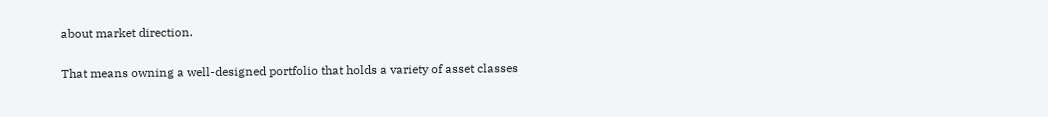about market direction.

That means owning a well-designed portfolio that holds a variety of asset classes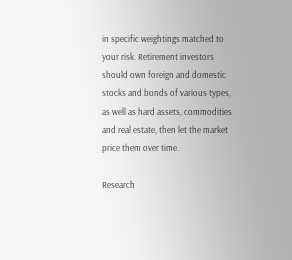in specific weightings matched to your risk. Retirement investors should own foreign and domestic stocks and bonds of various types, as well as hard assets, commodities and real estate, then let the market price them over time.

Research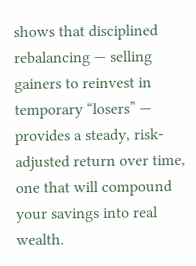shows that disciplined rebalancing — selling gainers to reinvest in temporary “losers” — provides a steady, risk-adjusted return over time, one that will compound your savings into real wealth.